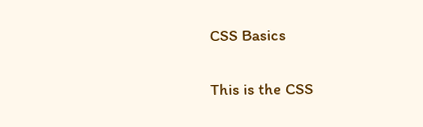CSS Basics

This is the CSS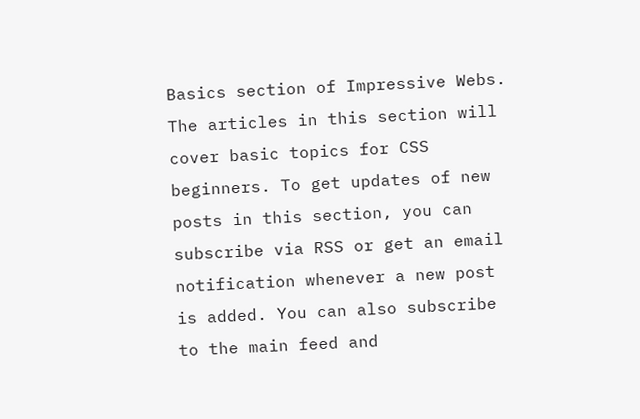Basics section of Impressive Webs. The articles in this section will cover basic topics for CSS beginners. To get updates of new posts in this section, you can subscribe via RSS or get an email notification whenever a new post is added. You can also subscribe to the main feed and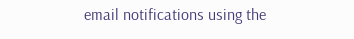email notifications using the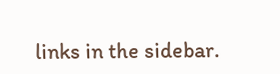links in the sidebar.